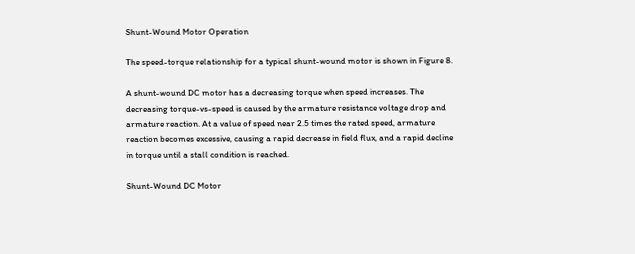Shunt-Wound Motor Operation

The speed-torque relationship for a typical shunt-wound motor is shown in Figure 8.

A shunt-wound DC motor has a decreasing torque when speed increases. The decreasing torque-vs-speed is caused by the armature resistance voltage drop and armature reaction. At a value of speed near 2.5 times the rated speed, armature reaction becomes excessive, causing a rapid decrease in field flux, and a rapid decline in torque until a stall condition is reached.

Shunt-Wound DC Motor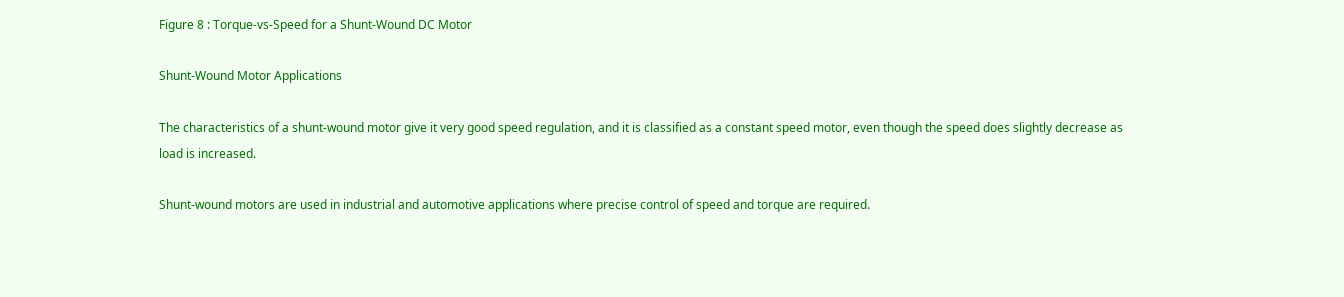Figure 8 : Torque-vs-Speed for a Shunt-Wound DC Motor

Shunt-Wound Motor Applications

The characteristics of a shunt-wound motor give it very good speed regulation, and it is classified as a constant speed motor, even though the speed does slightly decrease as load is increased.

Shunt-wound motors are used in industrial and automotive applications where precise control of speed and torque are required.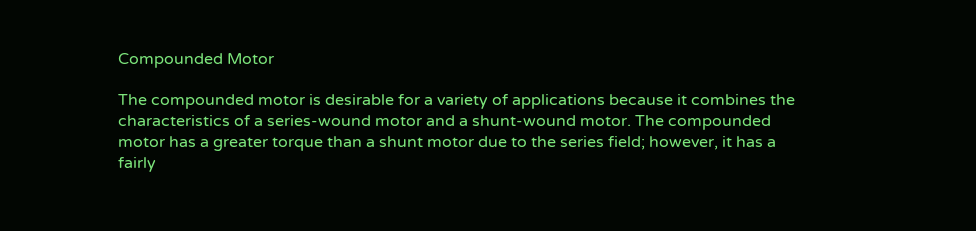Compounded Motor

The compounded motor is desirable for a variety of applications because it combines the characteristics of a series-wound motor and a shunt-wound motor. The compounded motor has a greater torque than a shunt motor due to the series field; however, it has a fairly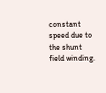constant speed due to the shunt field winding.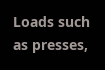Loads such as presses,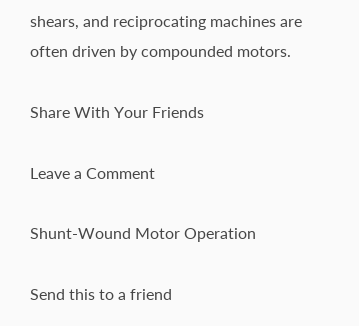shears, and reciprocating machines are often driven by compounded motors.

Share With Your Friends

Leave a Comment

Shunt-Wound Motor Operation

Send this to a friend